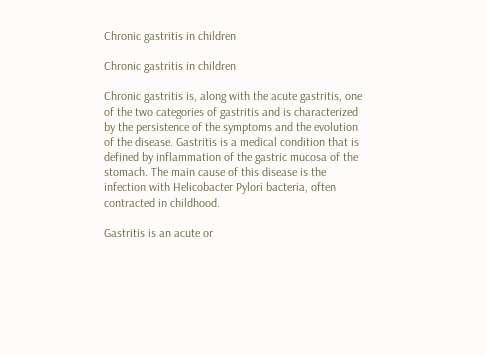Chronic gastritis in children

Chronic gastritis in children

Chronic gastritis is, along with the acute gastritis, one of the two categories of gastritis and is characterized by the persistence of the symptoms and the evolution of the disease. Gastritis is a medical condition that is defined by inflammation of the gastric mucosa of the stomach. The main cause of this disease is the infection with Helicobacter Pylori bacteria, often contracted in childhood.

Gastritis is an acute or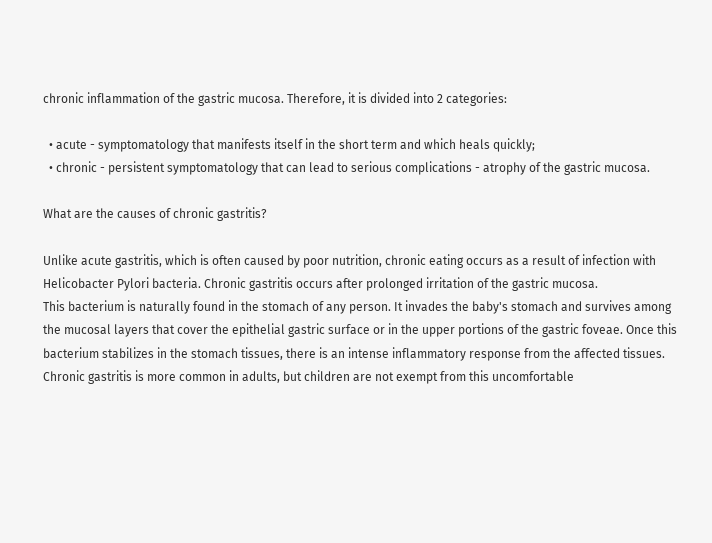chronic inflammation of the gastric mucosa. Therefore, it is divided into 2 categories:

  • acute - symptomatology that manifests itself in the short term and which heals quickly;
  • chronic - persistent symptomatology that can lead to serious complications - atrophy of the gastric mucosa.

What are the causes of chronic gastritis?

Unlike acute gastritis, which is often caused by poor nutrition, chronic eating occurs as a result of infection with Helicobacter Pylori bacteria. Chronic gastritis occurs after prolonged irritation of the gastric mucosa.
This bacterium is naturally found in the stomach of any person. It invades the baby's stomach and survives among the mucosal layers that cover the epithelial gastric surface or in the upper portions of the gastric foveae. Once this bacterium stabilizes in the stomach tissues, there is an intense inflammatory response from the affected tissues. Chronic gastritis is more common in adults, but children are not exempt from this uncomfortable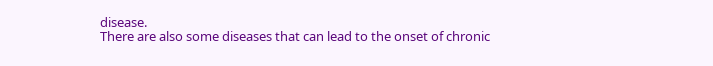disease.
There are also some diseases that can lead to the onset of chronic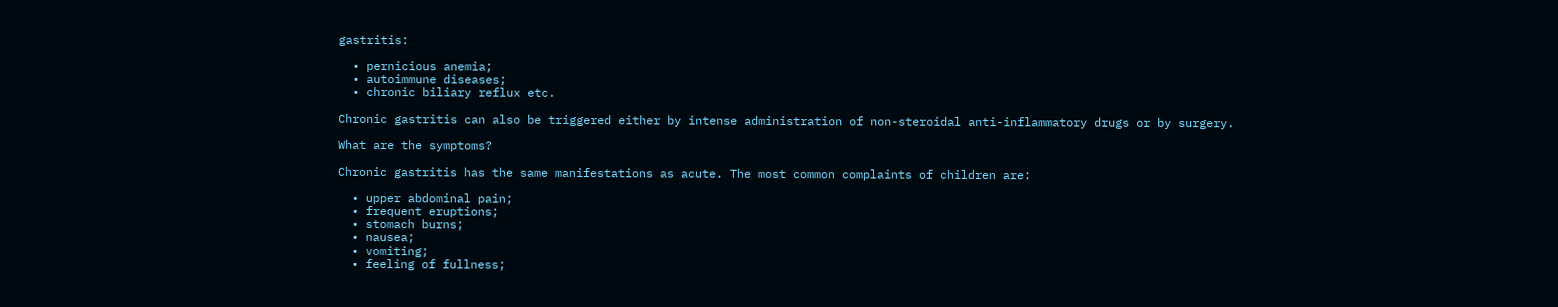gastritis:

  • pernicious anemia;
  • autoimmune diseases;
  • chronic biliary reflux etc.

Chronic gastritis can also be triggered either by intense administration of non-steroidal anti-inflammatory drugs or by surgery.

What are the symptoms?

Chronic gastritis has the same manifestations as acute. The most common complaints of children are:

  • upper abdominal pain;
  • frequent eruptions;
  • stomach burns;
  • nausea;
  • vomiting;
  • feeling of fullness;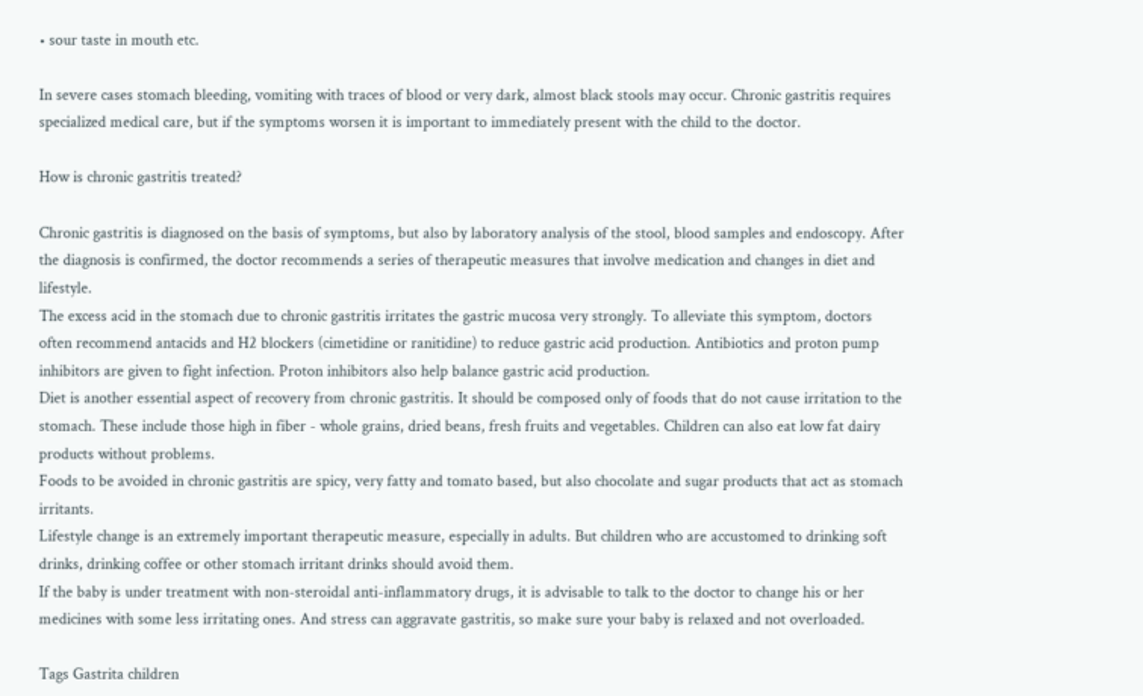• sour taste in mouth etc.

In severe cases stomach bleeding, vomiting with traces of blood or very dark, almost black stools may occur. Chronic gastritis requires specialized medical care, but if the symptoms worsen it is important to immediately present with the child to the doctor.

How is chronic gastritis treated?

Chronic gastritis is diagnosed on the basis of symptoms, but also by laboratory analysis of the stool, blood samples and endoscopy. After the diagnosis is confirmed, the doctor recommends a series of therapeutic measures that involve medication and changes in diet and lifestyle.
The excess acid in the stomach due to chronic gastritis irritates the gastric mucosa very strongly. To alleviate this symptom, doctors often recommend antacids and H2 blockers (cimetidine or ranitidine) to reduce gastric acid production. Antibiotics and proton pump inhibitors are given to fight infection. Proton inhibitors also help balance gastric acid production.
Diet is another essential aspect of recovery from chronic gastritis. It should be composed only of foods that do not cause irritation to the stomach. These include those high in fiber - whole grains, dried beans, fresh fruits and vegetables. Children can also eat low fat dairy products without problems.
Foods to be avoided in chronic gastritis are spicy, very fatty and tomato based, but also chocolate and sugar products that act as stomach irritants.
Lifestyle change is an extremely important therapeutic measure, especially in adults. But children who are accustomed to drinking soft drinks, drinking coffee or other stomach irritant drinks should avoid them.
If the baby is under treatment with non-steroidal anti-inflammatory drugs, it is advisable to talk to the doctor to change his or her medicines with some less irritating ones. And stress can aggravate gastritis, so make sure your baby is relaxed and not overloaded.

Tags Gastrita children